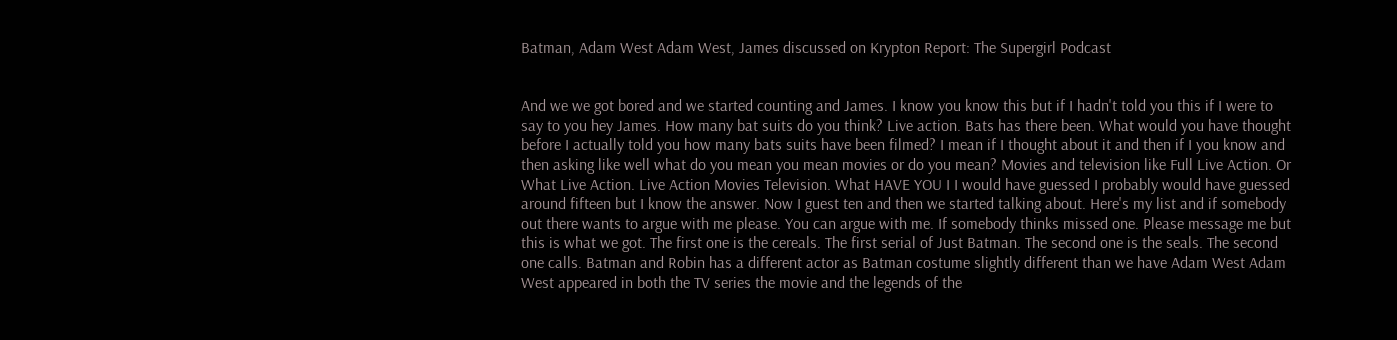Batman, Adam West Adam West, James discussed on Krypton Report: The Supergirl Podcast


And we we got bored and we started counting and James. I know you know this but if I hadn't told you this if I were to say to you hey James. How many bat suits do you think? Live action. Bats has there been. What would you have thought before I actually told you how many bats suits have been filmed? I mean if I thought about it and then if I you know and then asking like well what do you mean you mean movies or do you mean? Movies and television like Full Live Action. Or What Live Action. Live Action Movies Television. What HAVE YOU I I would have guessed I probably would have guessed around fifteen but I know the answer. Now I guest ten and then we started talking about. Here's my list and if somebody out there wants to argue with me please. You can argue with me. If somebody thinks missed one. Please message me but this is what we got. The first one is the cereals. The first serial of Just Batman. The second one is the seals. The second one calls. Batman and Robin has a different actor as Batman costume slightly different than we have Adam West Adam West appeared in both the TV series the movie and the legends of the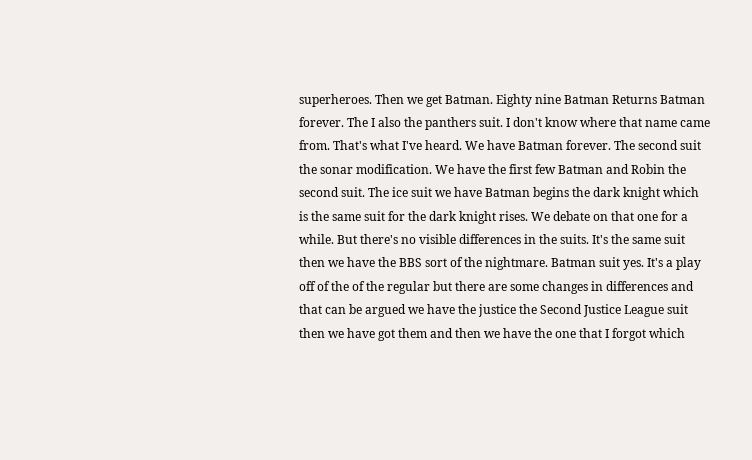superheroes. Then we get Batman. Eighty nine Batman Returns Batman forever. The I also the panthers suit. I don't know where that name came from. That's what I've heard. We have Batman forever. The second suit the sonar modification. We have the first few Batman and Robin the second suit. The ice suit we have Batman begins the dark knight which is the same suit for the dark knight rises. We debate on that one for a while. But there's no visible differences in the suits. It's the same suit then we have the BBS sort of the nightmare. Batman suit yes. It's a play off of the of the regular but there are some changes in differences and that can be argued we have the justice the Second Justice League suit then we have got them and then we have the one that I forgot which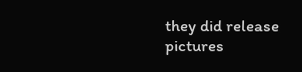they did release pictures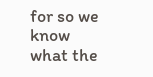for so we know what the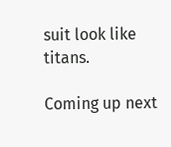suit look like titans.

Coming up next